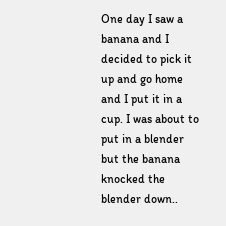One day I saw a  banana and I decided to pick it up and go home and I put it in a cup. I was about to put in a blender but the banana knocked the blender down..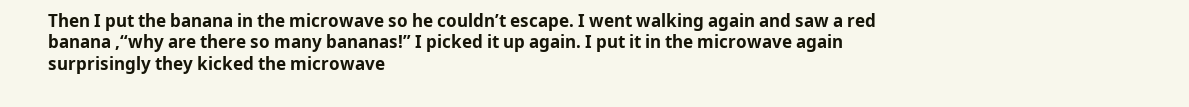Then I put the banana in the microwave so he couldn’t escape. I went walking again and saw a red banana ,“why are there so many bananas!” I picked it up again. I put it in the microwave again surprisingly they kicked the microwave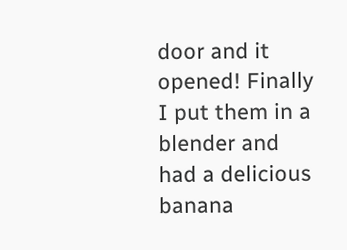door and it opened! Finally I put them in a blender and had a delicious banana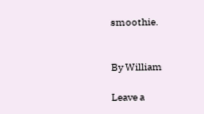smoothie.


By William

Leave a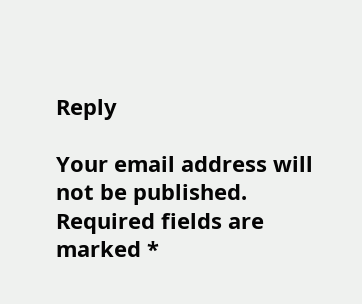Reply

Your email address will not be published. Required fields are marked *